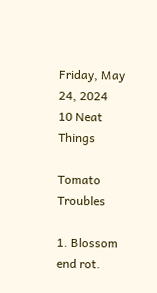Friday, May 24, 2024
10 Neat Things

Tomato Troubles

1. Blossom end rot.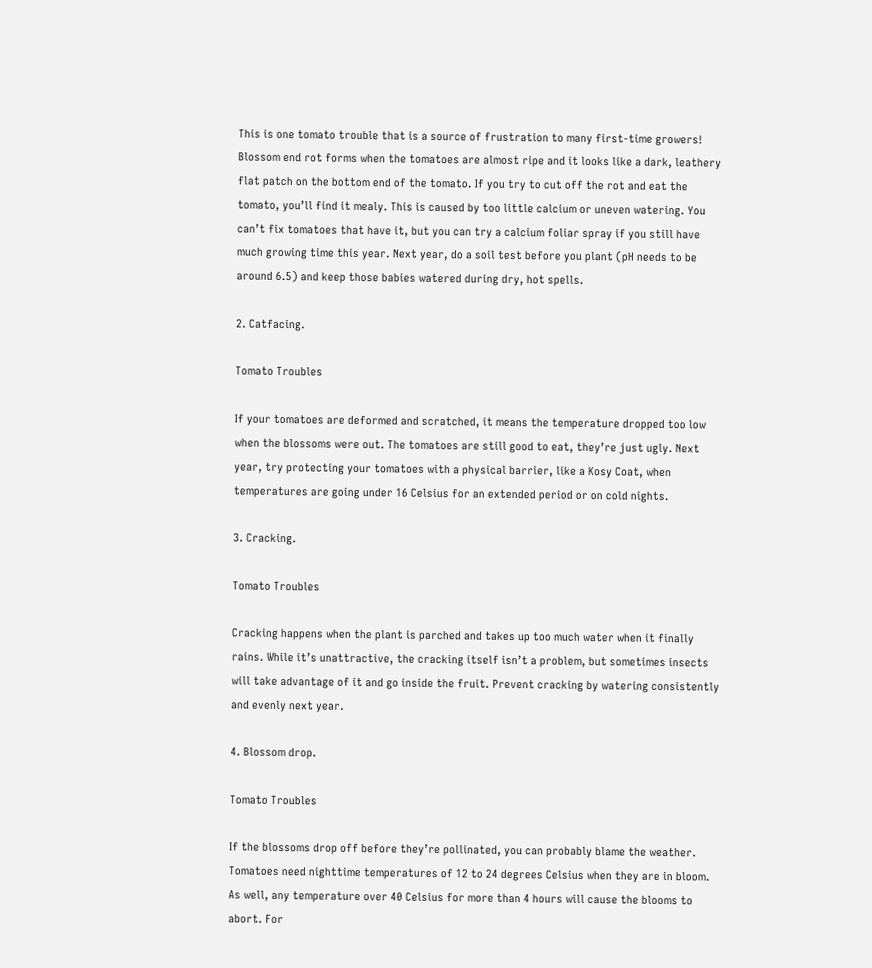This is one tomato trouble that is a source of frustration to many first-time growers! Blossom end rot forms when the tomatoes are almost ripe and it looks like a dark, leathery flat patch on the bottom end of the tomato. If you try to cut off the rot and eat the tomato, you’ll find it mealy. This is caused by too little calcium or uneven watering. You can’t fix tomatoes that have it, but you can try a calcium foliar spray if you still have much growing time this year. Next year, do a soil test before you plant (pH needs to be around 6.5) and keep those babies watered during dry, hot spells.

2. Catfacing.

Tomato Troubles

If your tomatoes are deformed and scratched, it means the temperature dropped too low when the blossoms were out. The tomatoes are still good to eat, they’re just ugly. Next year, try protecting your tomatoes with a physical barrier, like a Kosy Coat, when temperatures are going under 16 Celsius for an extended period or on cold nights.

3. Cracking.

Tomato Troubles

Cracking happens when the plant is parched and takes up too much water when it finally rains. While it’s unattractive, the cracking itself isn’t a problem, but sometimes insects will take advantage of it and go inside the fruit. Prevent cracking by watering consistently and evenly next year.

4. Blossom drop.

Tomato Troubles

If the blossoms drop off before they’re pollinated, you can probably blame the weather. Tomatoes need nighttime temperatures of 12 to 24 degrees Celsius when they are in bloom. As well, any temperature over 40 Celsius for more than 4 hours will cause the blooms to abort. For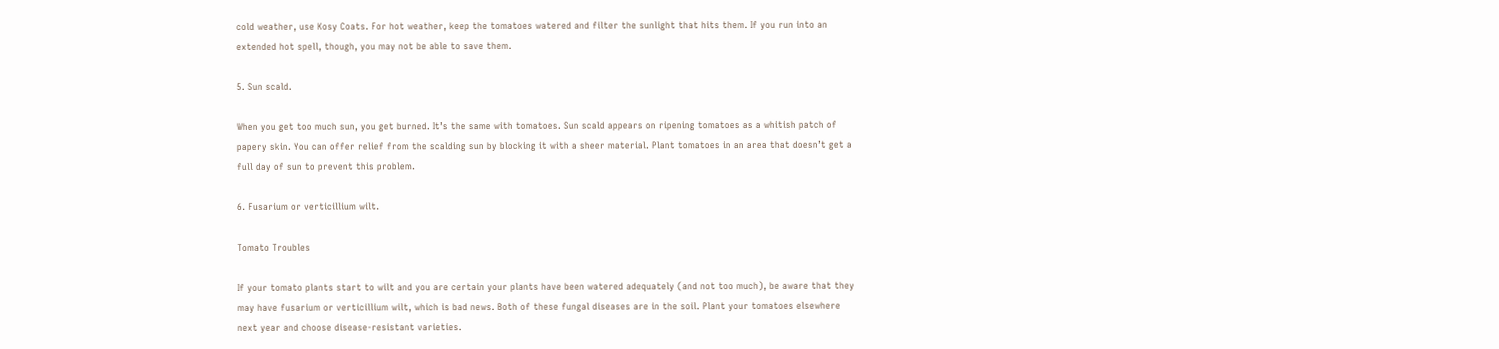cold weather, use Kosy Coats. For hot weather, keep the tomatoes watered and filter the sunlight that hits them. If you run into an extended hot spell, though, you may not be able to save them.

5. Sun scald.

When you get too much sun, you get burned. It’s the same with tomatoes. Sun scald appears on ripening tomatoes as a whitish patch of papery skin. You can offer relief from the scalding sun by blocking it with a sheer material. Plant tomatoes in an area that doesn’t get a full day of sun to prevent this problem.

6. Fusarium or verticillium wilt.

Tomato Troubles

If your tomato plants start to wilt and you are certain your plants have been watered adequately (and not too much), be aware that they may have fusarium or verticillium wilt, which is bad news. Both of these fungal diseases are in the soil. Plant your tomatoes elsewhere next year and choose disease-resistant varieties.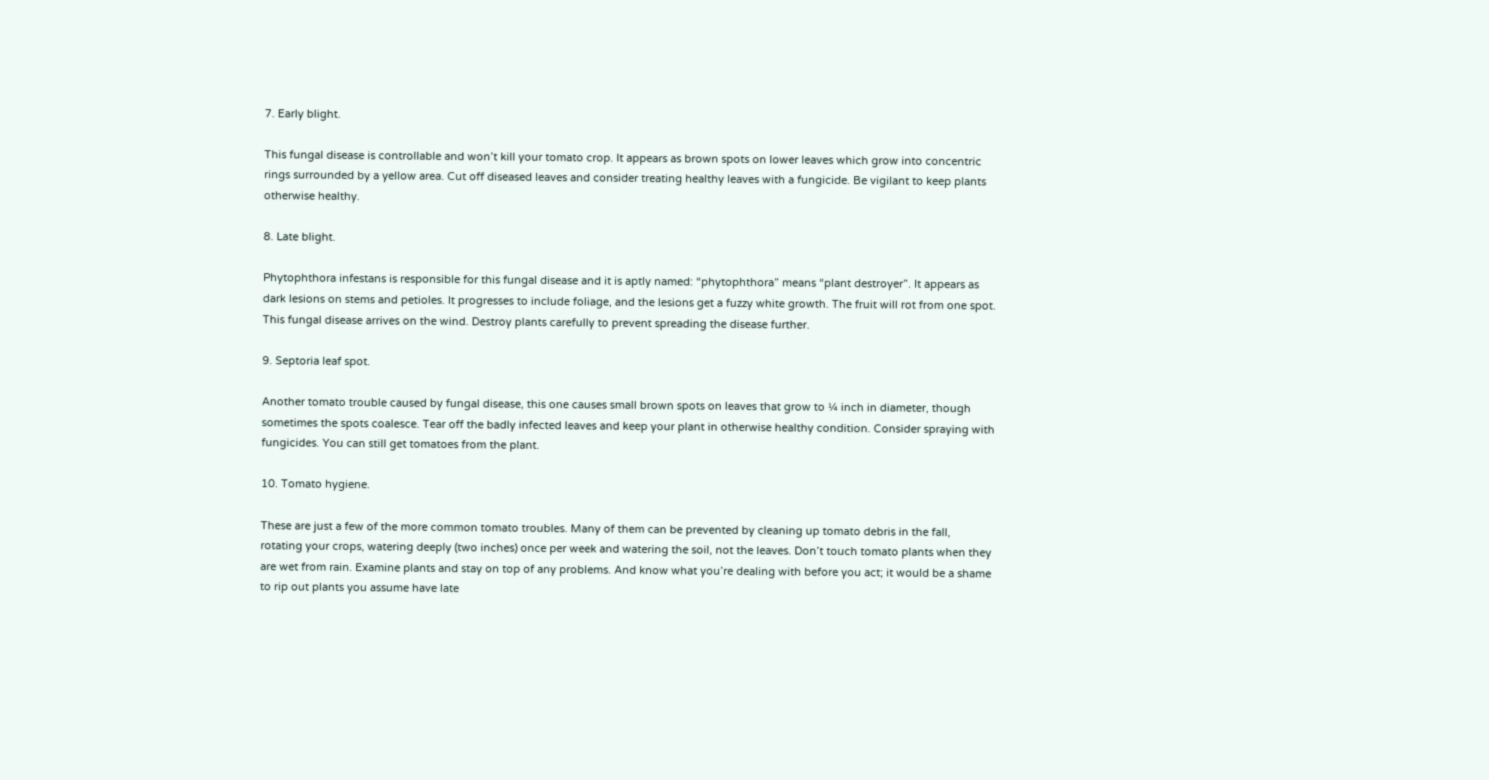7. Early blight.

This fungal disease is controllable and won’t kill your tomato crop. It appears as brown spots on lower leaves which grow into concentric rings surrounded by a yellow area. Cut off diseased leaves and consider treating healthy leaves with a fungicide. Be vigilant to keep plants otherwise healthy.

8. Late blight.

Phytophthora infestans is responsible for this fungal disease and it is aptly named: “phytophthora” means “plant destroyer”. It appears as dark lesions on stems and petioles. It progresses to include foliage, and the lesions get a fuzzy white growth. The fruit will rot from one spot. This fungal disease arrives on the wind. Destroy plants carefully to prevent spreading the disease further.

9. Septoria leaf spot.

Another tomato trouble caused by fungal disease, this one causes small brown spots on leaves that grow to ¼ inch in diameter, though sometimes the spots coalesce. Tear off the badly infected leaves and keep your plant in otherwise healthy condition. Consider spraying with fungicides. You can still get tomatoes from the plant.

10. Tomato hygiene.

These are just a few of the more common tomato troubles. Many of them can be prevented by cleaning up tomato debris in the fall, rotating your crops, watering deeply (two inches) once per week and watering the soil, not the leaves. Don’t touch tomato plants when they are wet from rain. Examine plants and stay on top of any problems. And know what you’re dealing with before you act; it would be a shame to rip out plants you assume have late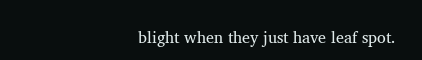blight when they just have leaf spot.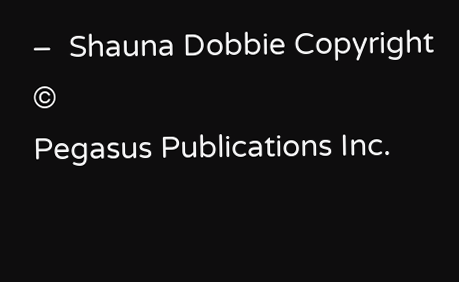–  Shauna Dobbie Copyright ©
Pegasus Publications Inc.